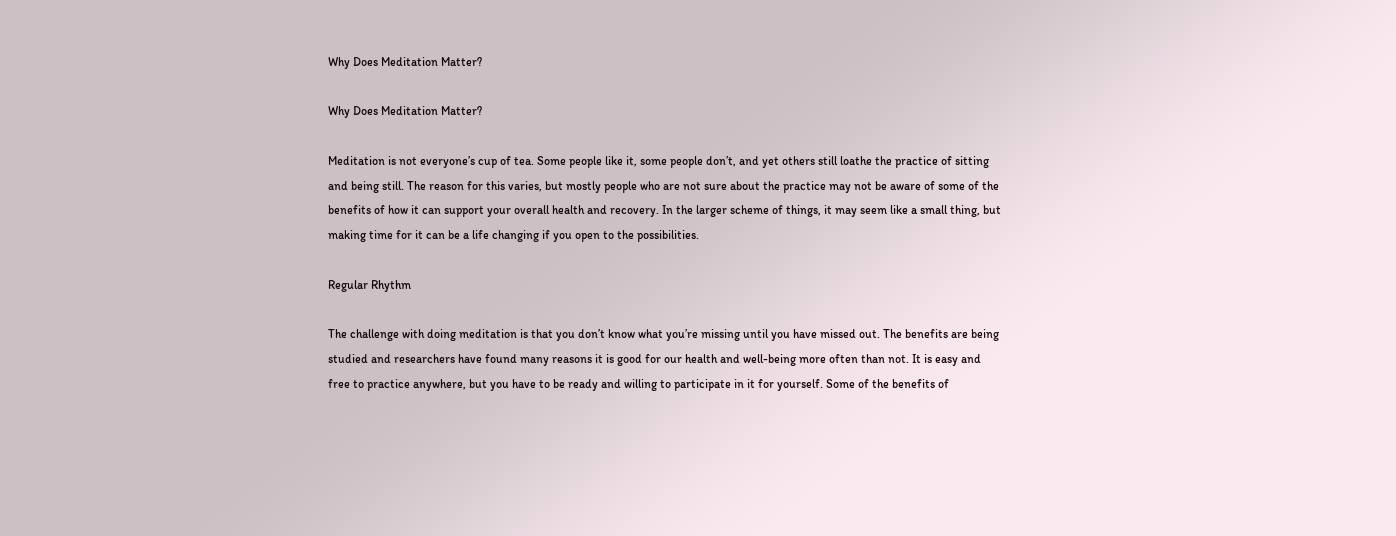Why Does Meditation Matter?

Why Does Meditation Matter?

Meditation is not everyone’s cup of tea. Some people like it, some people don’t, and yet others still loathe the practice of sitting and being still. The reason for this varies, but mostly people who are not sure about the practice may not be aware of some of the benefits of how it can support your overall health and recovery. In the larger scheme of things, it may seem like a small thing, but making time for it can be a life changing if you open to the possibilities.

Regular Rhythm

The challenge with doing meditation is that you don’t know what you’re missing until you have missed out. The benefits are being studied and researchers have found many reasons it is good for our health and well-being more often than not. It is easy and free to practice anywhere, but you have to be ready and willing to participate in it for yourself. Some of the benefits of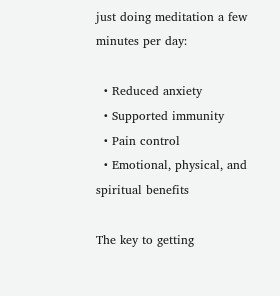just doing meditation a few minutes per day:

  • Reduced anxiety
  • Supported immunity
  • Pain control
  • Emotional, physical, and spiritual benefits

The key to getting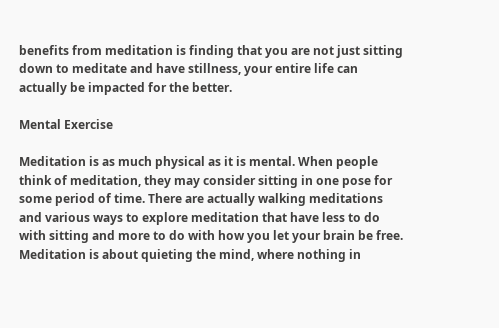benefits from meditation is finding that you are not just sitting down to meditate and have stillness, your entire life can actually be impacted for the better.

Mental Exercise

Meditation is as much physical as it is mental. When people think of meditation, they may consider sitting in one pose for some period of time. There are actually walking meditations and various ways to explore meditation that have less to do with sitting and more to do with how you let your brain be free. Meditation is about quieting the mind, where nothing in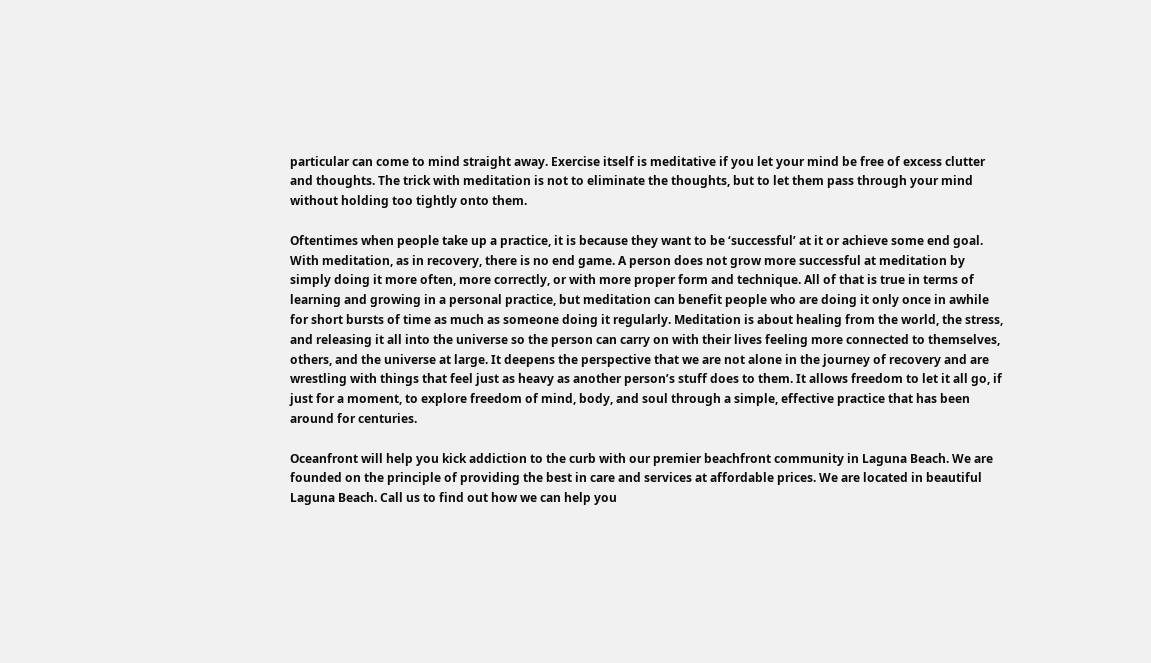particular can come to mind straight away. Exercise itself is meditative if you let your mind be free of excess clutter and thoughts. The trick with meditation is not to eliminate the thoughts, but to let them pass through your mind without holding too tightly onto them.

Oftentimes when people take up a practice, it is because they want to be ‘successful’ at it or achieve some end goal. With meditation, as in recovery, there is no end game. A person does not grow more successful at meditation by simply doing it more often, more correctly, or with more proper form and technique. All of that is true in terms of learning and growing in a personal practice, but meditation can benefit people who are doing it only once in awhile for short bursts of time as much as someone doing it regularly. Meditation is about healing from the world, the stress, and releasing it all into the universe so the person can carry on with their lives feeling more connected to themselves, others, and the universe at large. It deepens the perspective that we are not alone in the journey of recovery and are wrestling with things that feel just as heavy as another person’s stuff does to them. It allows freedom to let it all go, if just for a moment, to explore freedom of mind, body, and soul through a simple, effective practice that has been around for centuries.

Oceanfront will help you kick addiction to the curb with our premier beachfront community in Laguna Beach. We are founded on the principle of providing the best in care and services at affordable prices. We are located in beautiful Laguna Beach. Call us to find out how we can help you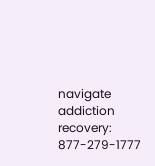navigate addiction recovery: 877-279-1777